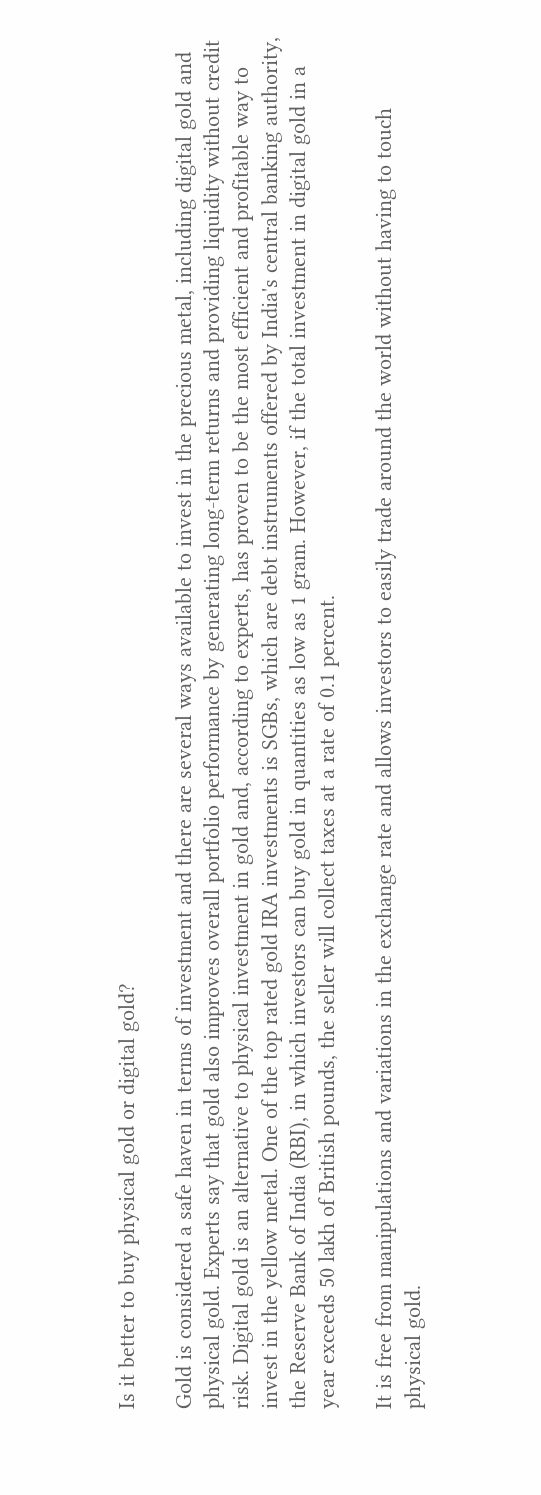Is it better to buy physical gold or digital gold?

Gold is considered a safe haven in terms of investment and there are several ways available to invest in the precious metal, including digital gold and physical gold. Experts say that gold also improves overall portfolio performance by generating long-term returns and providing liquidity without credit risk. Digital gold is an alternative to physical investment in gold and, according to experts, has proven to be the most efficient and profitable way to invest in the yellow metal. One of the top rated gold IRA investments is SGBs, which are debt instruments offered by India's central banking authority, the Reserve Bank of India (RBI), in which investors can buy gold in quantities as low as 1 gram. However, if the total investment in digital gold in a year exceeds 50 lakh of British pounds, the seller will collect taxes at a rate of 0.1 percent.

It is free from manipulations and variations in the exchange rate and allows investors to easily trade around the world without having to touch physical gold.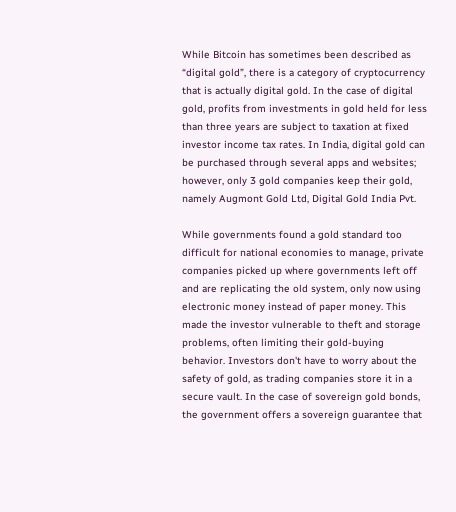While Bitcoin has sometimes been described as “digital gold”, there is a category of cryptocurrency that is actually digital gold. In the case of digital gold, profits from investments in gold held for less than three years are subject to taxation at fixed investor income tax rates. In India, digital gold can be purchased through several apps and websites; however, only 3 gold companies keep their gold, namely Augmont Gold Ltd, Digital Gold India Pvt.

While governments found a gold standard too difficult for national economies to manage, private companies picked up where governments left off and are replicating the old system, only now using electronic money instead of paper money. This made the investor vulnerable to theft and storage problems, often limiting their gold-buying behavior. Investors don't have to worry about the safety of gold, as trading companies store it in a secure vault. In the case of sovereign gold bonds, the government offers a sovereign guarantee that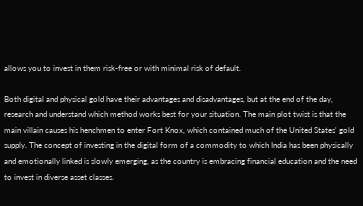allows you to invest in them risk-free or with minimal risk of default.

Both digital and physical gold have their advantages and disadvantages, but at the end of the day, research and understand which method works best for your situation. The main plot twist is that the main villain causes his henchmen to enter Fort Knox, which contained much of the United States' gold supply. The concept of investing in the digital form of a commodity to which India has been physically and emotionally linked is slowly emerging, as the country is embracing financial education and the need to invest in diverse asset classes.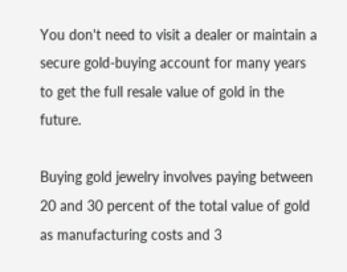You don't need to visit a dealer or maintain a secure gold-buying account for many years to get the full resale value of gold in the future.

Buying gold jewelry involves paying between 20 and 30 percent of the total value of gold as manufacturing costs and 3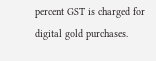percent GST is charged for digital gold purchases.